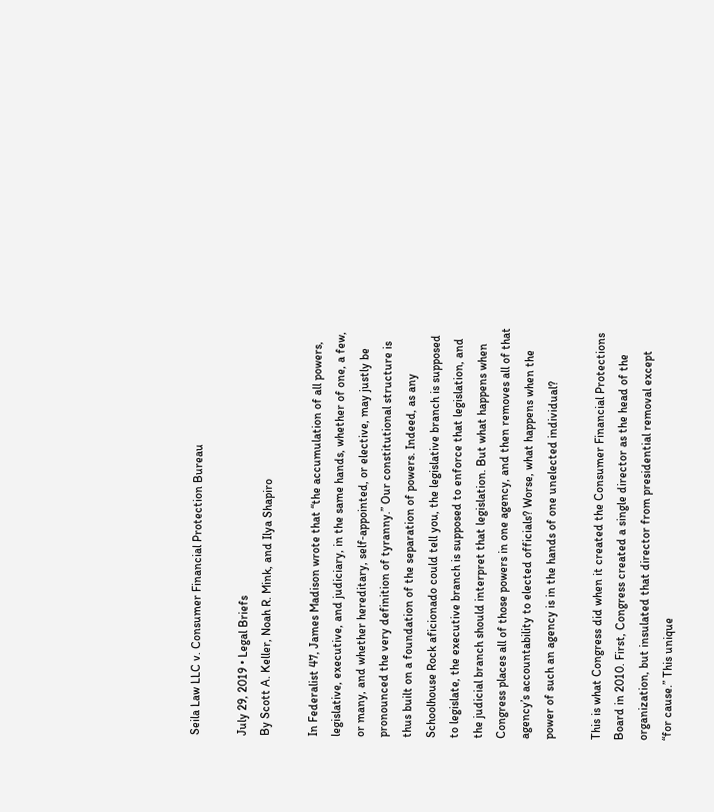Seila Law LLC v. Consumer Financial Protection Bureau

July 29, 2019 • Legal Briefs
By Scott A. Keller, Noah R. Mink, and Ilya Shapiro

In Federalist 47, James Madison wrote that “the accumulation of all powers, legislative, executive, and judiciary, in the same hands, whether of one, a few, or many, and whether hereditary, self‐appointed, or elective, may justly be pronounced the very definition of tyranny.” Our constitutional structure is thus built on a foundation of the separation of powers. Indeed, as any Schoolhouse Rock aficionado could tell you, the legislative branch is supposed to legislate, the executive branch is supposed to enforce that legislation, and the judicial branch should interpret that legislation. But what happens when Congress places all of those powers in one agency, and then removes all of that agency’s accountability to elected officials? Worse, what happens when the power of such an agency is in the hands of one unelected individual?

This is what Congress did when it created the Consumer Financial Protections Board in 2010. First, Congress created a single director as the head of the organization, but insulated that director from presidential removal except “for cause.” This unique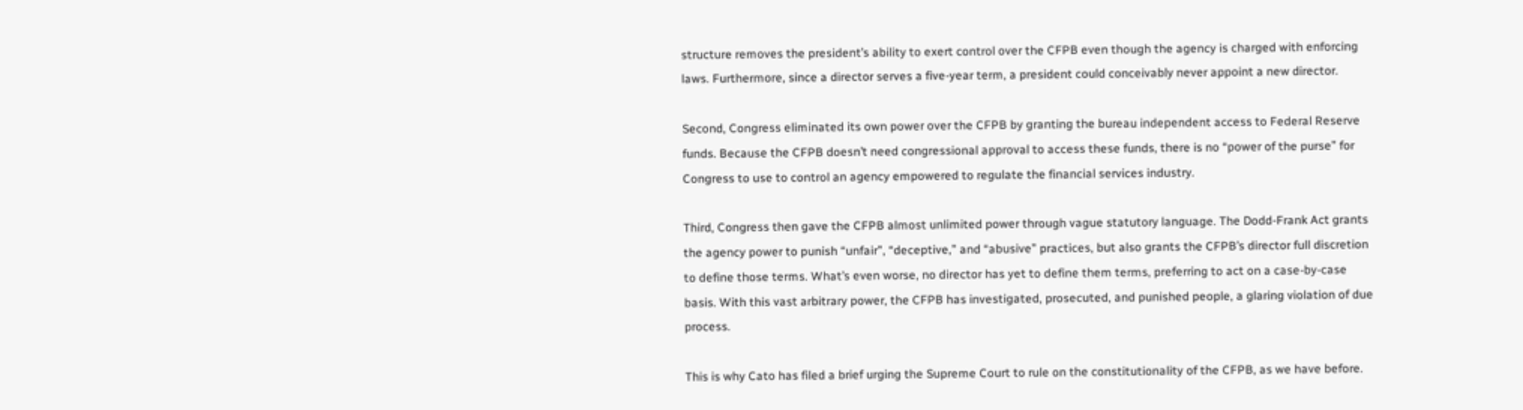structure removes the president’s ability to exert control over the CFPB even though the agency is charged with enforcing laws. Furthermore, since a director serves a five‐year term, a president could conceivably never appoint a new director.

Second, Congress eliminated its own power over the CFPB by granting the bureau independent access to Federal Reserve funds. Because the CFPB doesn’t need congressional approval to access these funds, there is no “power of the purse” for Congress to use to control an agency empowered to regulate the financial services industry.

Third, Congress then gave the CFPB almost unlimited power through vague statutory language. The Dodd‐Frank Act grants the agency power to punish “unfair”, “deceptive,” and “abusive” practices, but also grants the CFPB’s director full discretion to define those terms. What’s even worse, no director has yet to define them terms, preferring to act on a case‐by‐case basis. With this vast arbitrary power, the CFPB has investigated, prosecuted, and punished people, a glaring violation of due process.

This is why Cato has filed a brief urging the Supreme Court to rule on the constitutionality of the CFPB, as we have before.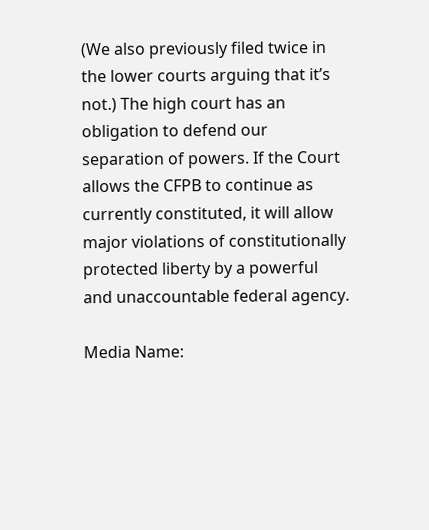(We also previously filed twice in the lower courts arguing that it’s not.) The high court has an obligation to defend our separation of powers. If the Court allows the CFPB to continue as currently constituted, it will allow major violations of constitutionally protected liberty by a powerful and unaccountable federal agency.

Media Name: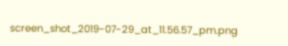screen_shot_2019-07-29_at_11.56.57_pm.png